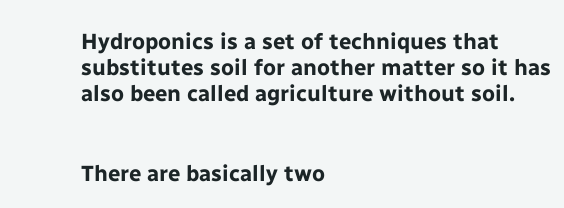Hydroponics is a set of techniques that substitutes soil for another matter so it has also been called agriculture without soil.


There are basically two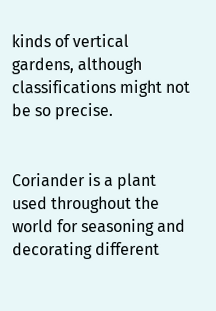kinds of vertical gardens, although classifications might not be so precise.


Coriander is a plant used throughout the world for seasoning and decorating different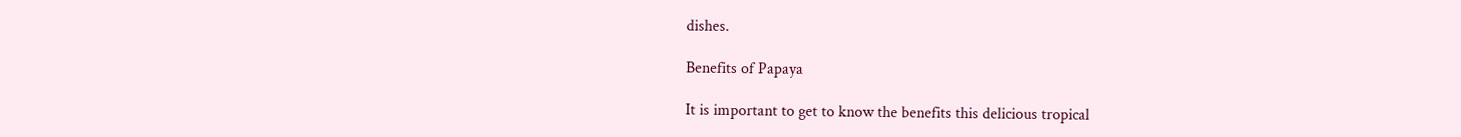dishes.

Benefits of Papaya

It is important to get to know the benefits this delicious tropical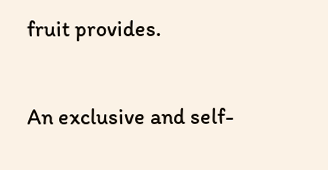fruit provides.

An exclusive and self-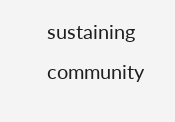sustaining community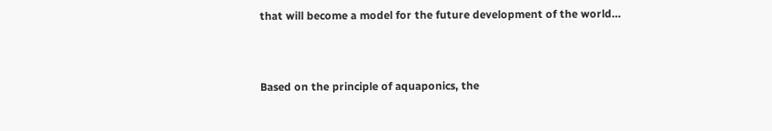that will become a model for the future development of the world…


Based on the principle of aquaponics, the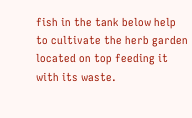fish in the tank below help to cultivate the herb garden located on top feeding it with its waste.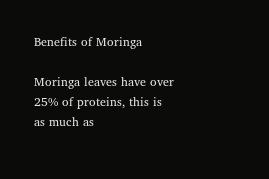Benefits of Moringa

Moringa leaves have over 25% of proteins, this is as much as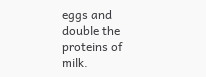eggs and double the proteins of milk.